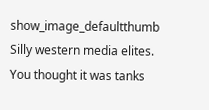show_image_defaultthumb Silly western media elites. You thought it was tanks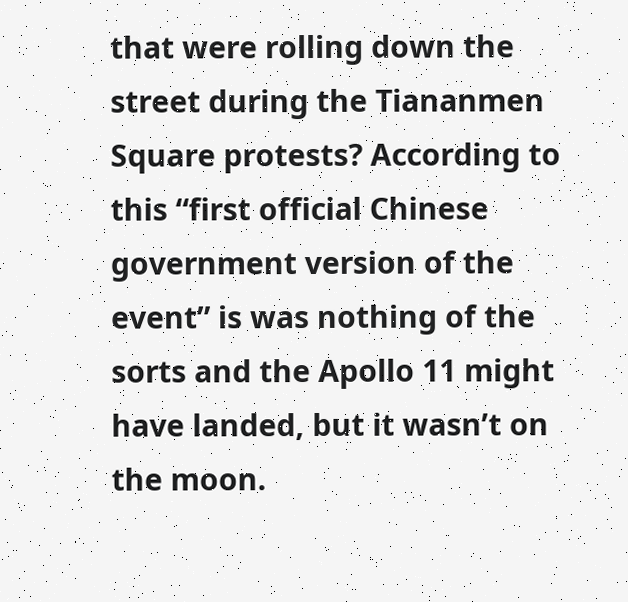that were rolling down the street during the Tiananmen Square protests? According to this “first official Chinese government version of the event” is was nothing of the sorts and the Apollo 11 might have landed, but it wasn’t on the moon.